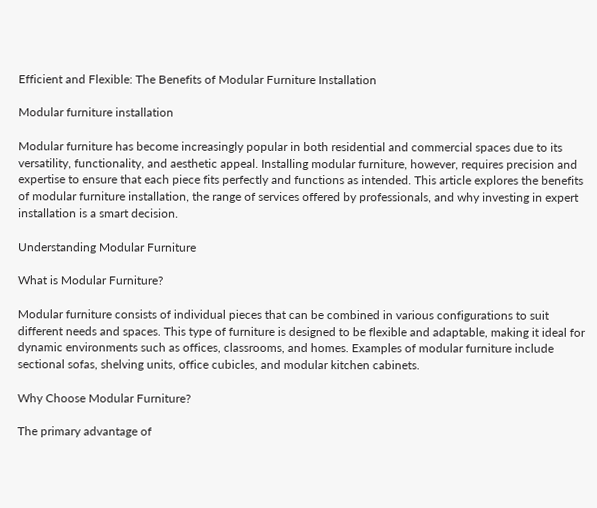Efficient and Flexible: The Benefits of Modular Furniture Installation

Modular furniture installation

Modular furniture has become increasingly popular in both residential and commercial spaces due to its versatility, functionality, and aesthetic appeal. Installing modular furniture, however, requires precision and expertise to ensure that each piece fits perfectly and functions as intended. This article explores the benefits of modular furniture installation, the range of services offered by professionals, and why investing in expert installation is a smart decision.

Understanding Modular Furniture

What is Modular Furniture?

Modular furniture consists of individual pieces that can be combined in various configurations to suit different needs and spaces. This type of furniture is designed to be flexible and adaptable, making it ideal for dynamic environments such as offices, classrooms, and homes. Examples of modular furniture include sectional sofas, shelving units, office cubicles, and modular kitchen cabinets.

Why Choose Modular Furniture?

The primary advantage of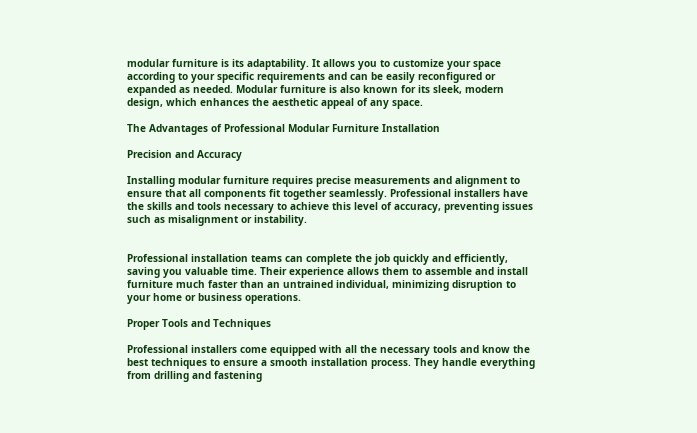modular furniture is its adaptability. It allows you to customize your space according to your specific requirements and can be easily reconfigured or expanded as needed. Modular furniture is also known for its sleek, modern design, which enhances the aesthetic appeal of any space.

The Advantages of Professional Modular Furniture Installation

Precision and Accuracy

Installing modular furniture requires precise measurements and alignment to ensure that all components fit together seamlessly. Professional installers have the skills and tools necessary to achieve this level of accuracy, preventing issues such as misalignment or instability.


Professional installation teams can complete the job quickly and efficiently, saving you valuable time. Their experience allows them to assemble and install furniture much faster than an untrained individual, minimizing disruption to your home or business operations.

Proper Tools and Techniques

Professional installers come equipped with all the necessary tools and know the best techniques to ensure a smooth installation process. They handle everything from drilling and fastening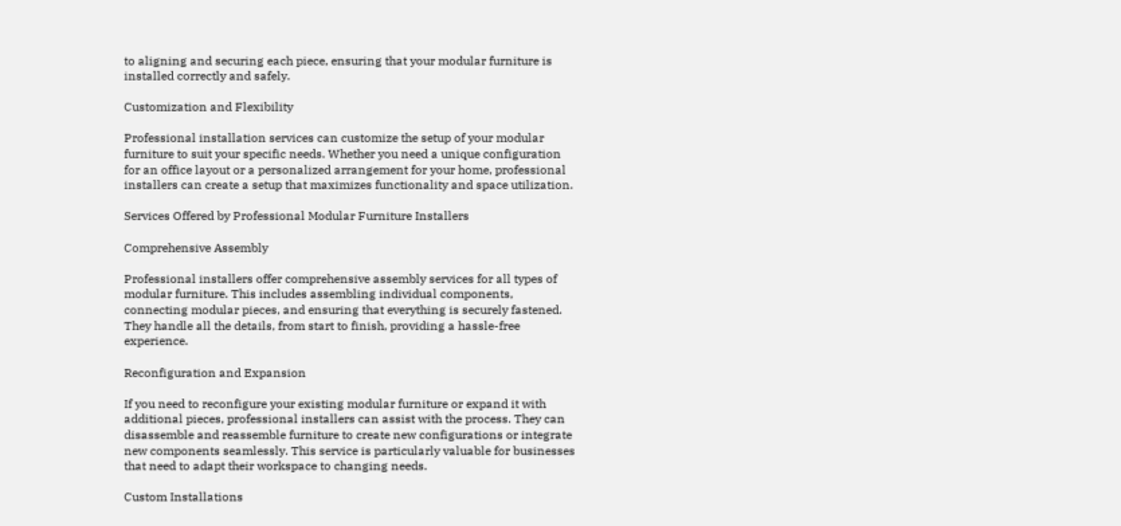to aligning and securing each piece, ensuring that your modular furniture is installed correctly and safely.

Customization and Flexibility

Professional installation services can customize the setup of your modular furniture to suit your specific needs. Whether you need a unique configuration for an office layout or a personalized arrangement for your home, professional installers can create a setup that maximizes functionality and space utilization.

Services Offered by Professional Modular Furniture Installers

Comprehensive Assembly

Professional installers offer comprehensive assembly services for all types of modular furniture. This includes assembling individual components, connecting modular pieces, and ensuring that everything is securely fastened. They handle all the details, from start to finish, providing a hassle-free experience.

Reconfiguration and Expansion

If you need to reconfigure your existing modular furniture or expand it with additional pieces, professional installers can assist with the process. They can disassemble and reassemble furniture to create new configurations or integrate new components seamlessly. This service is particularly valuable for businesses that need to adapt their workspace to changing needs.

Custom Installations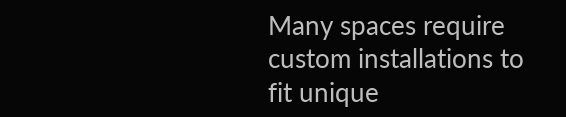Many spaces require custom installations to fit unique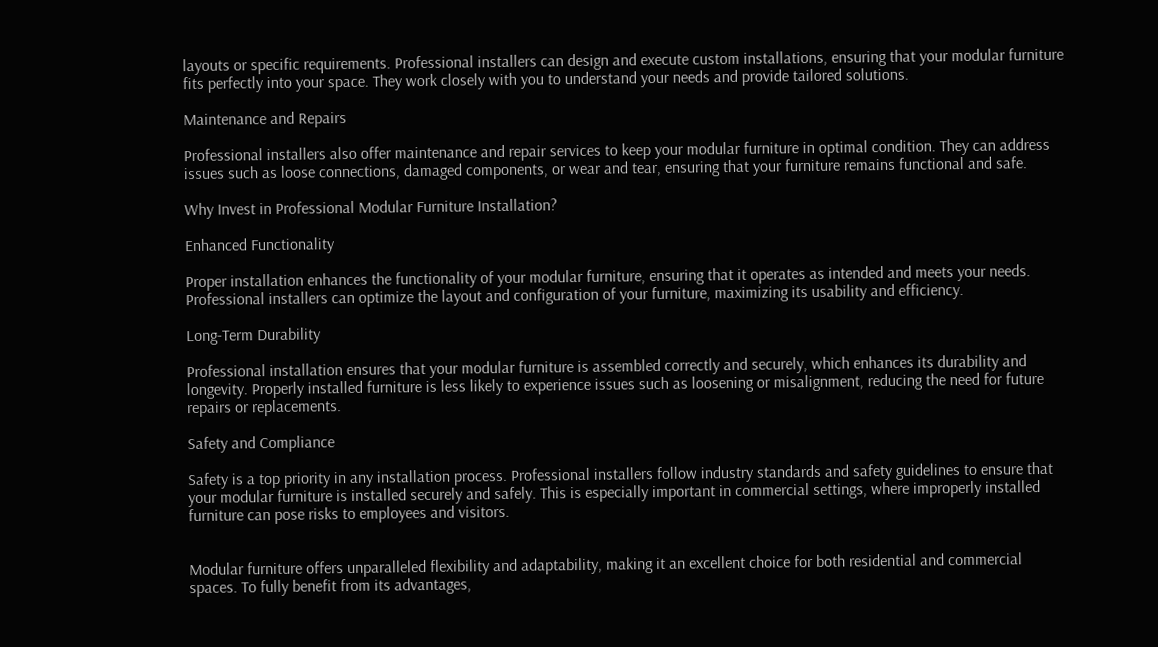layouts or specific requirements. Professional installers can design and execute custom installations, ensuring that your modular furniture fits perfectly into your space. They work closely with you to understand your needs and provide tailored solutions.

Maintenance and Repairs

Professional installers also offer maintenance and repair services to keep your modular furniture in optimal condition. They can address issues such as loose connections, damaged components, or wear and tear, ensuring that your furniture remains functional and safe.

Why Invest in Professional Modular Furniture Installation?

Enhanced Functionality

Proper installation enhances the functionality of your modular furniture, ensuring that it operates as intended and meets your needs. Professional installers can optimize the layout and configuration of your furniture, maximizing its usability and efficiency.

Long-Term Durability

Professional installation ensures that your modular furniture is assembled correctly and securely, which enhances its durability and longevity. Properly installed furniture is less likely to experience issues such as loosening or misalignment, reducing the need for future repairs or replacements.

Safety and Compliance

Safety is a top priority in any installation process. Professional installers follow industry standards and safety guidelines to ensure that your modular furniture is installed securely and safely. This is especially important in commercial settings, where improperly installed furniture can pose risks to employees and visitors.


Modular furniture offers unparalleled flexibility and adaptability, making it an excellent choice for both residential and commercial spaces. To fully benefit from its advantages,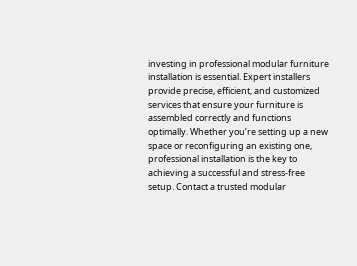investing in professional modular furniture installation is essential. Expert installers provide precise, efficient, and customized services that ensure your furniture is assembled correctly and functions optimally. Whether you’re setting up a new space or reconfiguring an existing one, professional installation is the key to achieving a successful and stress-free setup. Contact a trusted modular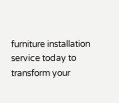furniture installation service today to transform your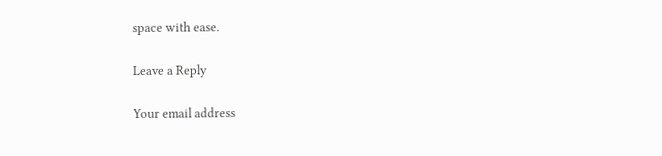space with ease.

Leave a Reply

Your email address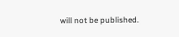will not be published.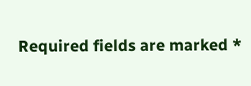Required fields are marked *